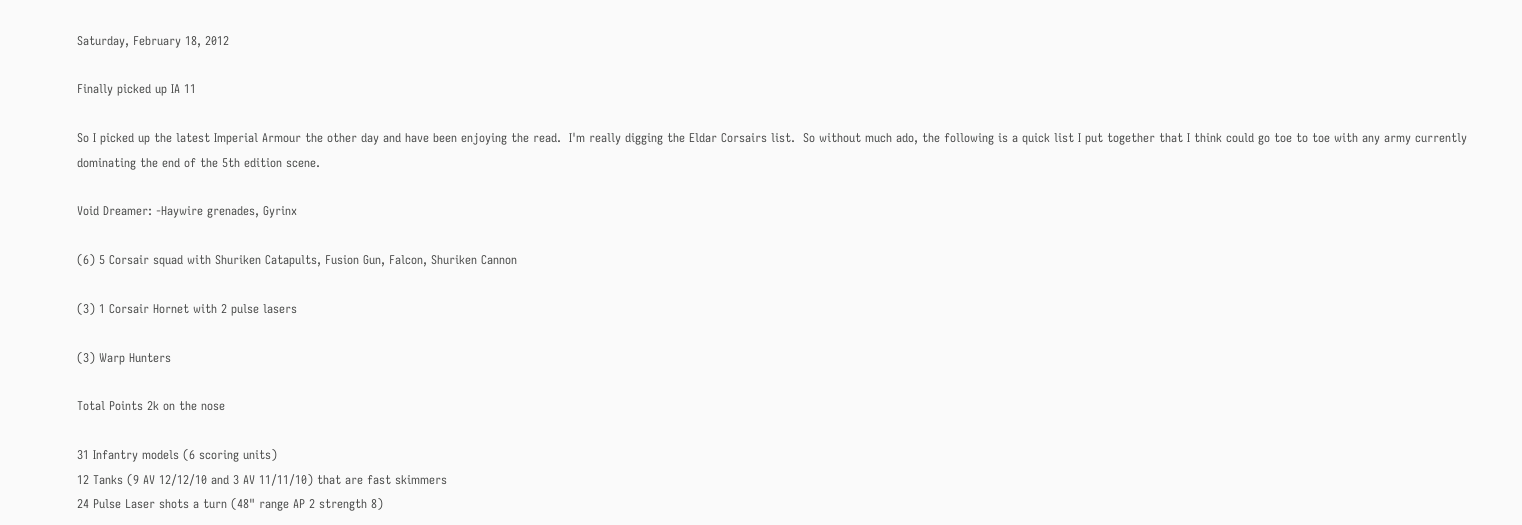Saturday, February 18, 2012

Finally picked up IA 11

So I picked up the latest Imperial Armour the other day and have been enjoying the read.  I'm really digging the Eldar Corsairs list.  So without much ado, the following is a quick list I put together that I think could go toe to toe with any army currently dominating the end of the 5th edition scene.

Void Dreamer: -Haywire grenades, Gyrinx

(6) 5 Corsair squad with Shuriken Catapults, Fusion Gun, Falcon, Shuriken Cannon

(3) 1 Corsair Hornet with 2 pulse lasers

(3) Warp Hunters

Total Points 2k on the nose

31 Infantry models (6 scoring units)
12 Tanks (9 AV 12/12/10 and 3 AV 11/11/10) that are fast skimmers
24 Pulse Laser shots a turn (48" range AP 2 strength 8)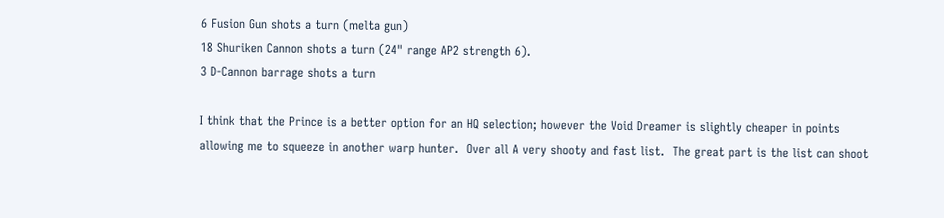6 Fusion Gun shots a turn (melta gun)
18 Shuriken Cannon shots a turn (24" range AP2 strength 6).
3 D-Cannon barrage shots a turn

I think that the Prince is a better option for an HQ selection; however the Void Dreamer is slightly cheaper in points allowing me to squeeze in another warp hunter.  Over all A very shooty and fast list.  The great part is the list can shoot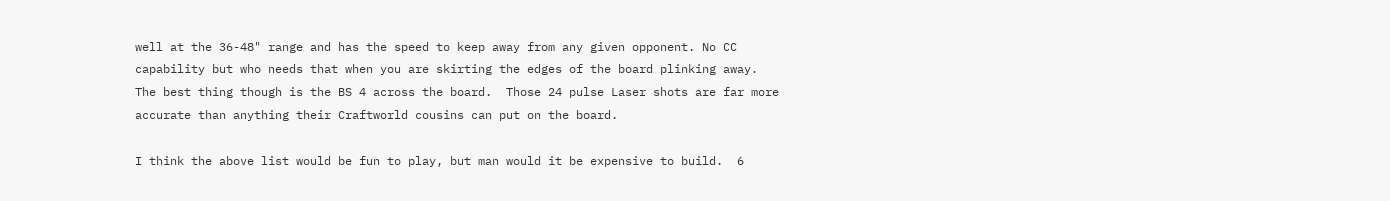well at the 36-48" range and has the speed to keep away from any given opponent. No CC capability but who needs that when you are skirting the edges of the board plinking away.  The best thing though is the BS 4 across the board.  Those 24 pulse Laser shots are far more accurate than anything their Craftworld cousins can put on the board.

I think the above list would be fun to play, but man would it be expensive to build.  6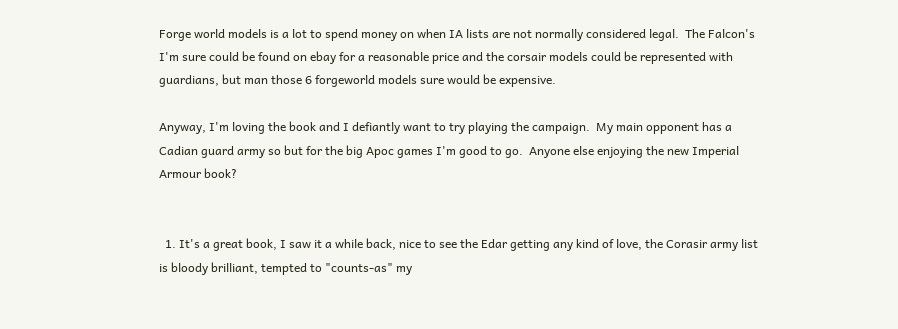Forge world models is a lot to spend money on when IA lists are not normally considered legal.  The Falcon's I'm sure could be found on ebay for a reasonable price and the corsair models could be represented with guardians, but man those 6 forgeworld models sure would be expensive.

Anyway, I'm loving the book and I defiantly want to try playing the campaign.  My main opponent has a Cadian guard army so but for the big Apoc games I'm good to go.  Anyone else enjoying the new Imperial Armour book?


  1. It's a great book, I saw it a while back, nice to see the Edar getting any kind of love, the Corasir army list is bloody brilliant, tempted to "counts-as" my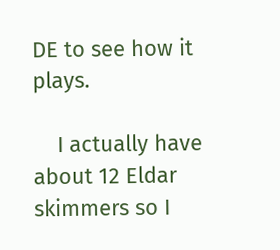DE to see how it plays.

    I actually have about 12 Eldar skimmers so I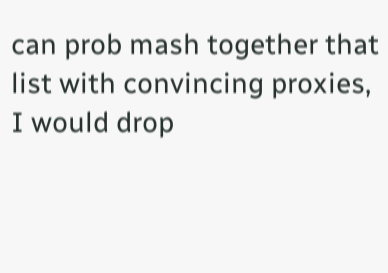can prob mash together that list with convincing proxies, I would drop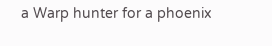a Warp hunter for a phoenix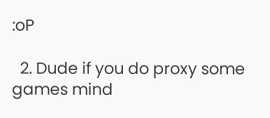:oP

  2. Dude if you do proxy some games mind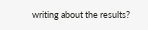writing about the results?